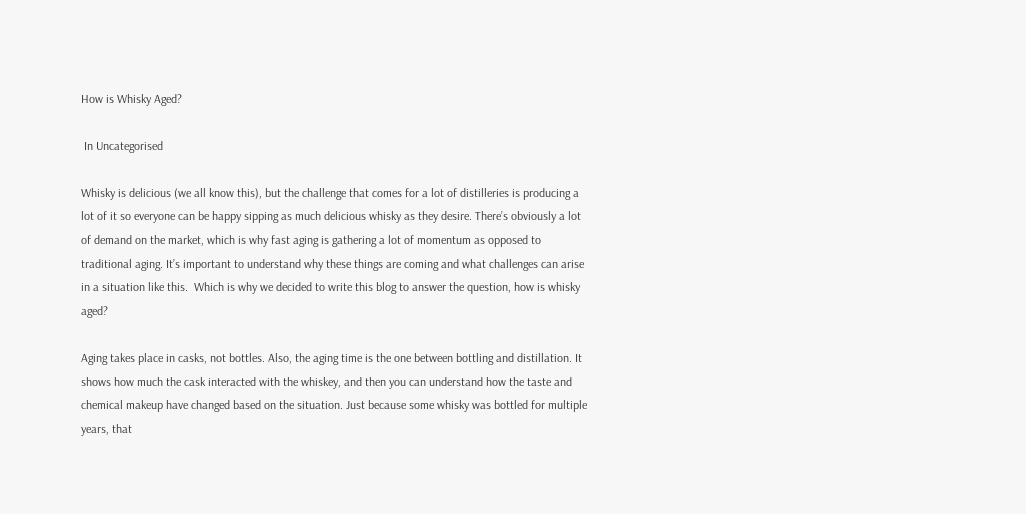How is Whisky Aged?

 In Uncategorised

Whisky is delicious (we all know this), but the challenge that comes for a lot of distilleries is producing a lot of it so everyone can be happy sipping as much delicious whisky as they desire. There’s obviously a lot of demand on the market, which is why fast aging is gathering a lot of momentum as opposed to traditional aging. It’s important to understand why these things are coming and what challenges can arise in a situation like this.  Which is why we decided to write this blog to answer the question, how is whisky aged?

Aging takes place in casks, not bottles. Also, the aging time is the one between bottling and distillation. It shows how much the cask interacted with the whiskey, and then you can understand how the taste and chemical makeup have changed based on the situation. Just because some whisky was bottled for multiple years, that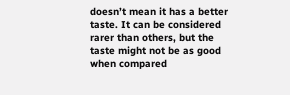doesn’t mean it has a better taste. It can be considered rarer than others, but the taste might not be as good when compared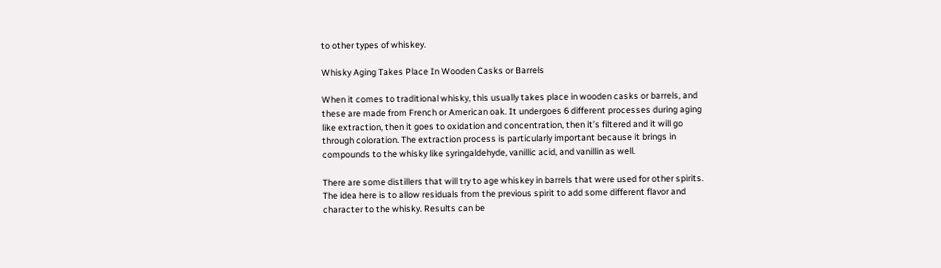to other types of whiskey.

Whisky Aging Takes Place In Wooden Casks or Barrels

When it comes to traditional whisky, this usually takes place in wooden casks or barrels, and these are made from French or American oak. It undergoes 6 different processes during aging like extraction, then it goes to oxidation and concentration, then it’s filtered and it will go through coloration. The extraction process is particularly important because it brings in compounds to the whisky like syringaldehyde, vanillic acid, and vanillin as well.

There are some distillers that will try to age whiskey in barrels that were used for other spirits. The idea here is to allow residuals from the previous spirit to add some different flavor and character to the whisky. Results can be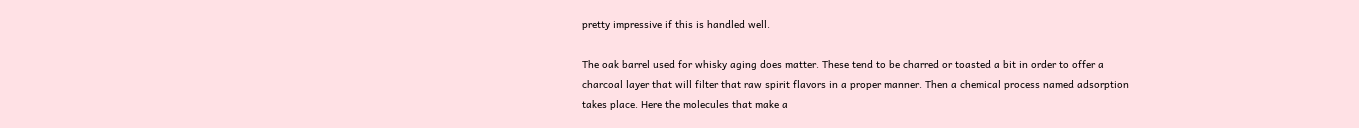pretty impressive if this is handled well.

The oak barrel used for whisky aging does matter. These tend to be charred or toasted a bit in order to offer a charcoal layer that will filter that raw spirit flavors in a proper manner. Then a chemical process named adsorption takes place. Here the molecules that make a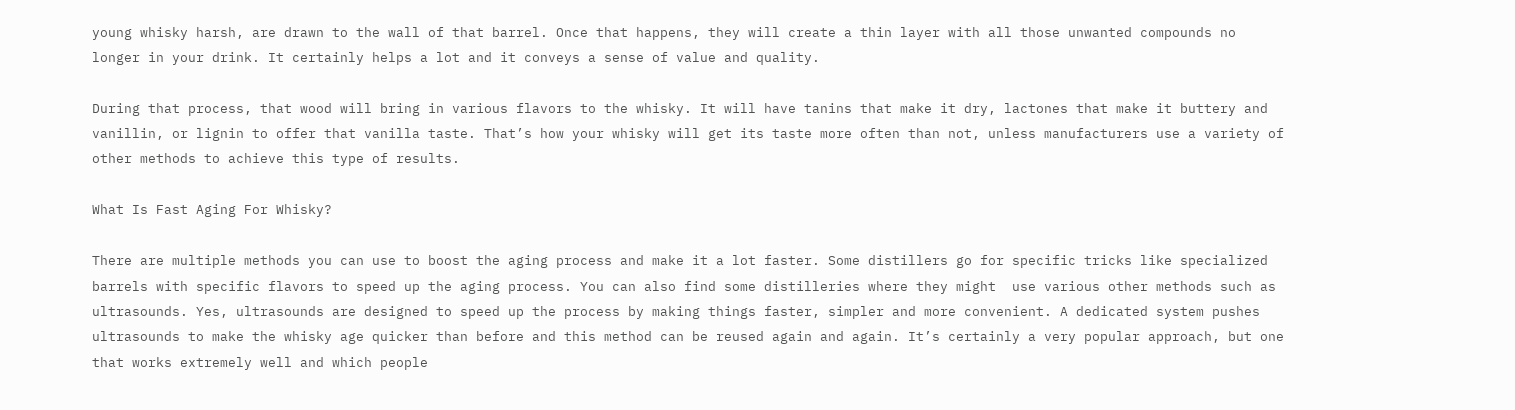young whisky harsh, are drawn to the wall of that barrel. Once that happens, they will create a thin layer with all those unwanted compounds no longer in your drink. It certainly helps a lot and it conveys a sense of value and quality.

During that process, that wood will bring in various flavors to the whisky. It will have tanins that make it dry, lactones that make it buttery and vanillin, or lignin to offer that vanilla taste. That’s how your whisky will get its taste more often than not, unless manufacturers use a variety of other methods to achieve this type of results.

What Is Fast Aging For Whisky?

There are multiple methods you can use to boost the aging process and make it a lot faster. Some distillers go for specific tricks like specialized barrels with specific flavors to speed up the aging process. You can also find some distilleries where they might  use various other methods such as ultrasounds. Yes, ultrasounds are designed to speed up the process by making things faster, simpler and more convenient. A dedicated system pushes ultrasounds to make the whisky age quicker than before and this method can be reused again and again. It’s certainly a very popular approach, but one that works extremely well and which people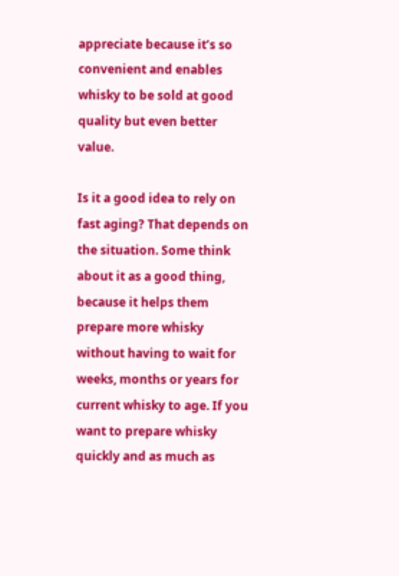appreciate because it’s so convenient and enables whisky to be sold at good quality but even better value.

Is it a good idea to rely on fast aging? That depends on the situation. Some think about it as a good thing, because it helps them prepare more whisky without having to wait for weeks, months or years for current whisky to age. If you want to prepare whisky quickly and as much as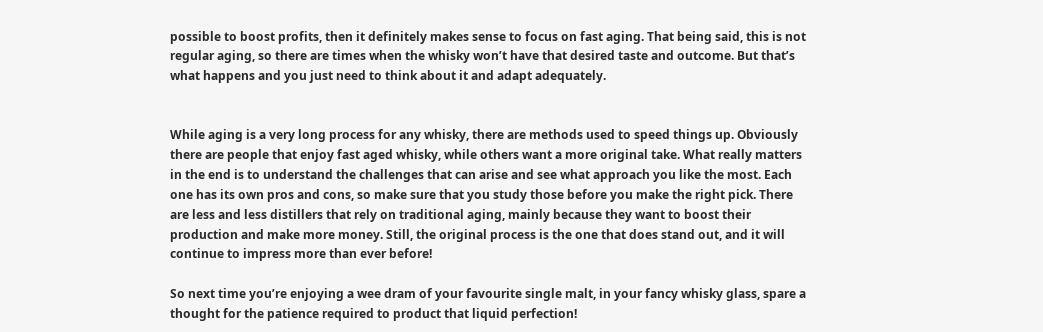possible to boost profits, then it definitely makes sense to focus on fast aging. That being said, this is not regular aging, so there are times when the whisky won’t have that desired taste and outcome. But that’s what happens and you just need to think about it and adapt adequately.


While aging is a very long process for any whisky, there are methods used to speed things up. Obviously there are people that enjoy fast aged whisky, while others want a more original take. What really matters in the end is to understand the challenges that can arise and see what approach you like the most. Each one has its own pros and cons, so make sure that you study those before you make the right pick. There are less and less distillers that rely on traditional aging, mainly because they want to boost their production and make more money. Still, the original process is the one that does stand out, and it will continue to impress more than ever before!

So next time you’re enjoying a wee dram of your favourite single malt, in your fancy whisky glass, spare a thought for the patience required to product that liquid perfection!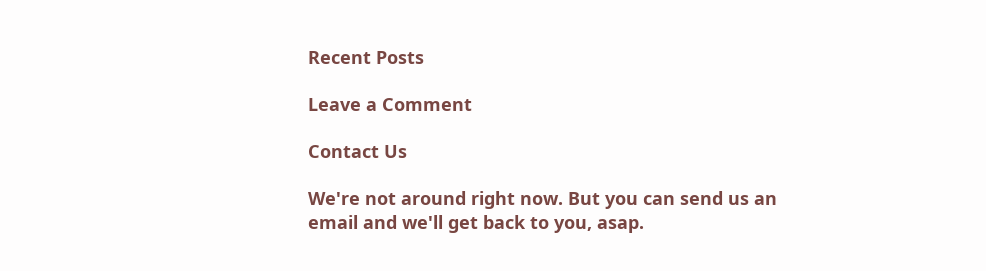Recent Posts

Leave a Comment

Contact Us

We're not around right now. But you can send us an email and we'll get back to you, asap.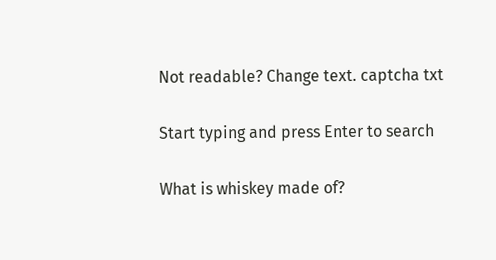Not readable? Change text. captcha txt

Start typing and press Enter to search

What is whiskey made of?